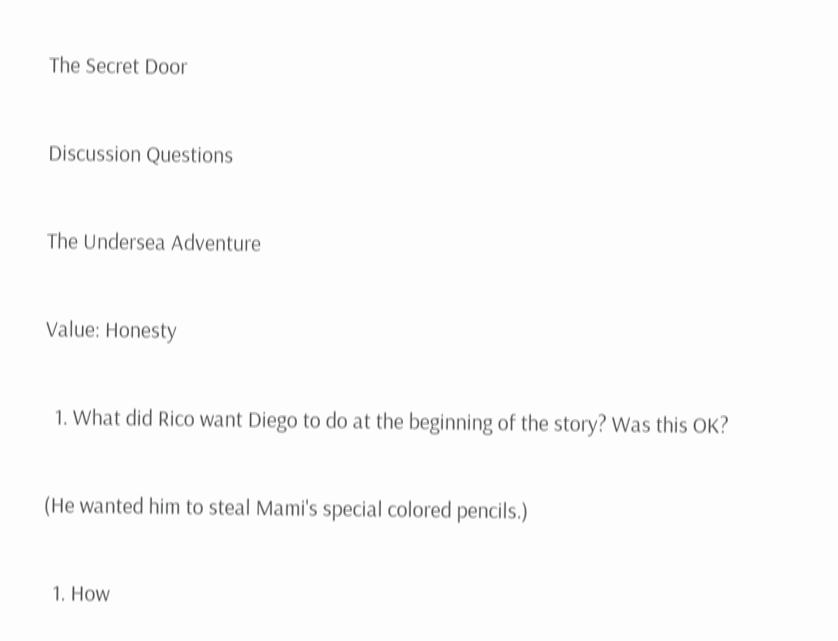The Secret Door

Discussion Questions

The Undersea Adventure

Value: Honesty

  1. What did Rico want Diego to do at the beginning of the story? Was this OK?

(He wanted him to steal Mami's special colored pencils.)

  1. How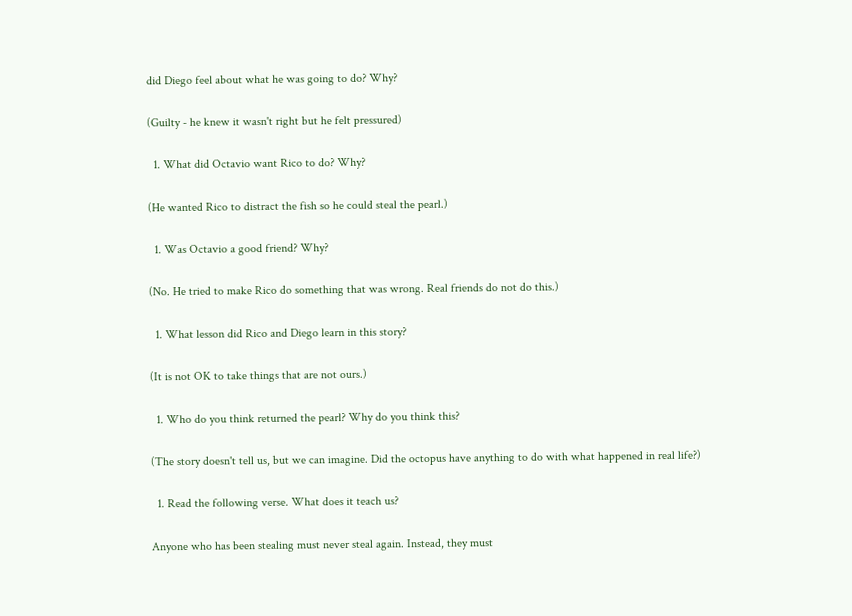did Diego feel about what he was going to do? Why?

(Guilty - he knew it wasn't right but he felt pressured)

  1. What did Octavio want Rico to do? Why?

(He wanted Rico to distract the fish so he could steal the pearl.)

  1. Was Octavio a good friend? Why?

(No. He tried to make Rico do something that was wrong. Real friends do not do this.)

  1. What lesson did Rico and Diego learn in this story?

(It is not OK to take things that are not ours.)

  1. Who do you think returned the pearl? Why do you think this?

(The story doesn't tell us, but we can imagine. Did the octopus have anything to do with what happened in real life?)

  1. Read the following verse. What does it teach us?

Anyone who has been stealing must never steal again. Instead, they must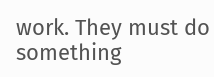work. They must do something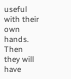useful with their own hands. Then they will have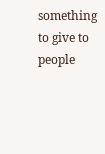something to give to people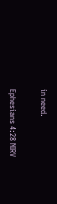in need.

Ephesians 4:28 NIRV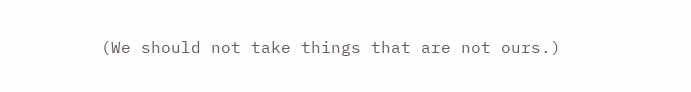(We should not take things that are not ours.)